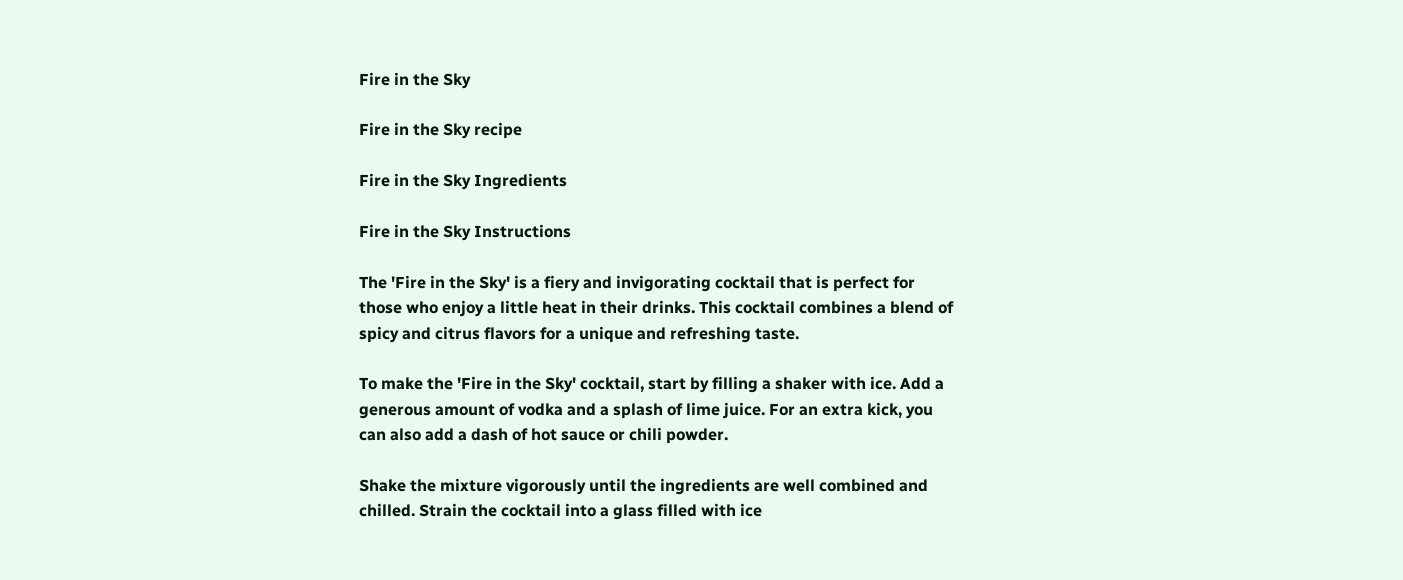Fire in the Sky

Fire in the Sky recipe

Fire in the Sky Ingredients

Fire in the Sky Instructions

The 'Fire in the Sky' is a fiery and invigorating cocktail that is perfect for those who enjoy a little heat in their drinks. This cocktail combines a blend of spicy and citrus flavors for a unique and refreshing taste.

To make the 'Fire in the Sky' cocktail, start by filling a shaker with ice. Add a generous amount of vodka and a splash of lime juice. For an extra kick, you can also add a dash of hot sauce or chili powder.

Shake the mixture vigorously until the ingredients are well combined and chilled. Strain the cocktail into a glass filled with ice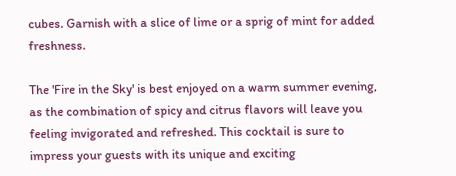cubes. Garnish with a slice of lime or a sprig of mint for added freshness.

The 'Fire in the Sky' is best enjoyed on a warm summer evening, as the combination of spicy and citrus flavors will leave you feeling invigorated and refreshed. This cocktail is sure to impress your guests with its unique and exciting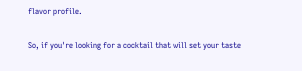flavor profile.

So, if you're looking for a cocktail that will set your taste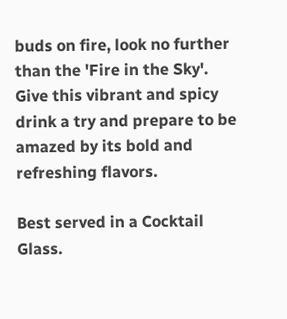buds on fire, look no further than the 'Fire in the Sky'. Give this vibrant and spicy drink a try and prepare to be amazed by its bold and refreshing flavors.

Best served in a Cocktail Glass.